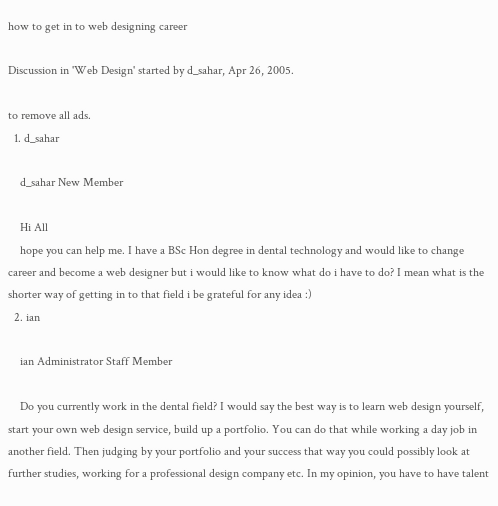how to get in to web designing career

Discussion in 'Web Design' started by d_sahar, Apr 26, 2005.

to remove all ads.
  1. d_sahar

    d_sahar New Member

    Hi All
    hope you can help me. I have a BSc Hon degree in dental technology and would like to change career and become a web designer but i would like to know what do i have to do? I mean what is the shorter way of getting in to that field i be grateful for any idea :)
  2. ian

    ian Administrator Staff Member

    Do you currently work in the dental field? I would say the best way is to learn web design yourself, start your own web design service, build up a portfolio. You can do that while working a day job in another field. Then judging by your portfolio and your success that way you could possibly look at further studies, working for a professional design company etc. In my opinion, you have to have talent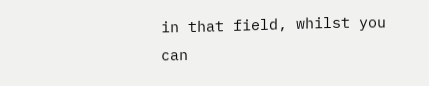in that field, whilst you can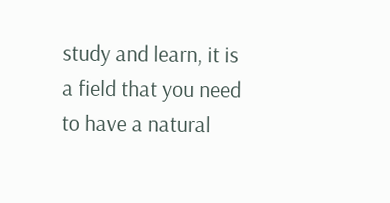study and learn, it is a field that you need to have a natural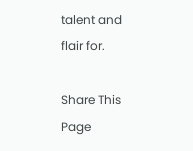talent and flair for.

Share This Page